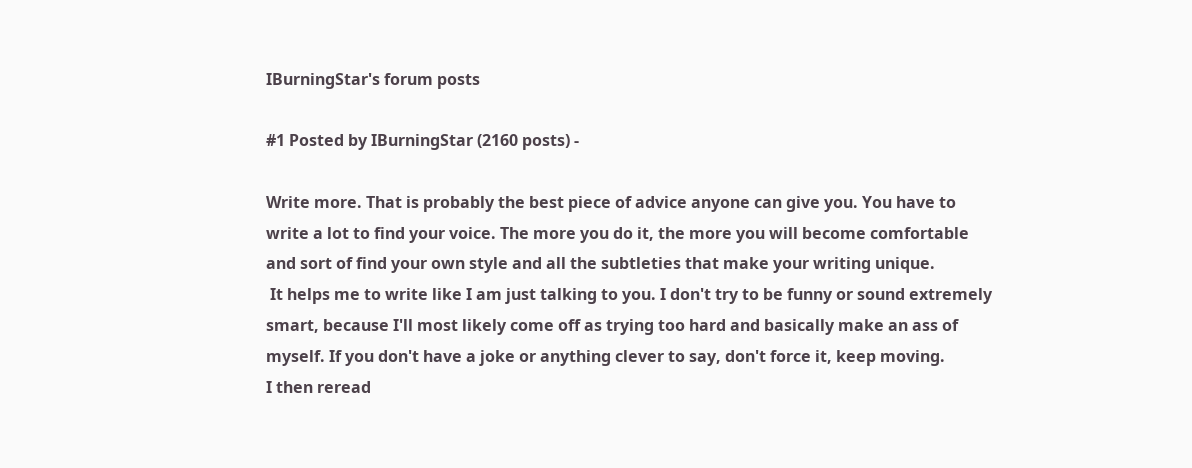IBurningStar's forum posts

#1 Posted by IBurningStar (2160 posts) -

Write more. That is probably the best piece of advice anyone can give you. You have to write a lot to find your voice. The more you do it, the more you will become comfortable and sort of find your own style and all the subtleties that make your writing unique.
 It helps me to write like I am just talking to you. I don't try to be funny or sound extremely smart, because I'll most likely come off as trying too hard and basically make an ass of myself. If you don't have a joke or anything clever to say, don't force it, keep moving.
I then reread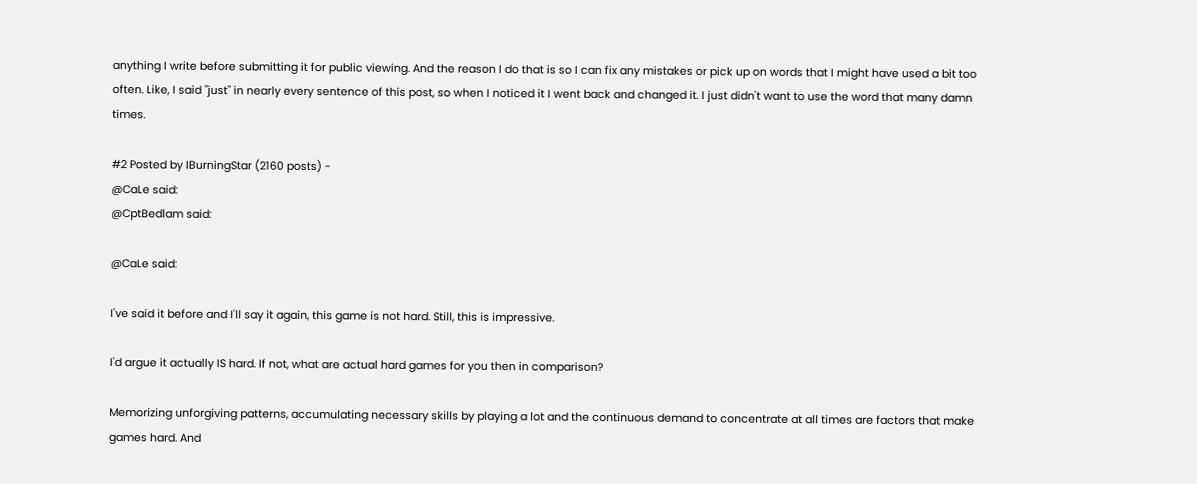anything I write before submitting it for public viewing. And the reason I do that is so I can fix any mistakes or pick up on words that I might have used a bit too often. Like, I said "just" in nearly every sentence of this post, so when I noticed it I went back and changed it. I just didn't want to use the word that many damn times.

#2 Posted by IBurningStar (2160 posts) -
@CaLe said:
@CptBedlam said:

@CaLe said:

I've said it before and I'll say it again, this game is not hard. Still, this is impressive.

I'd argue it actually IS hard. If not, what are actual hard games for you then in comparison?

Memorizing unforgiving patterns, accumulating necessary skills by playing a lot and the continuous demand to concentrate at all times are factors that make games hard. And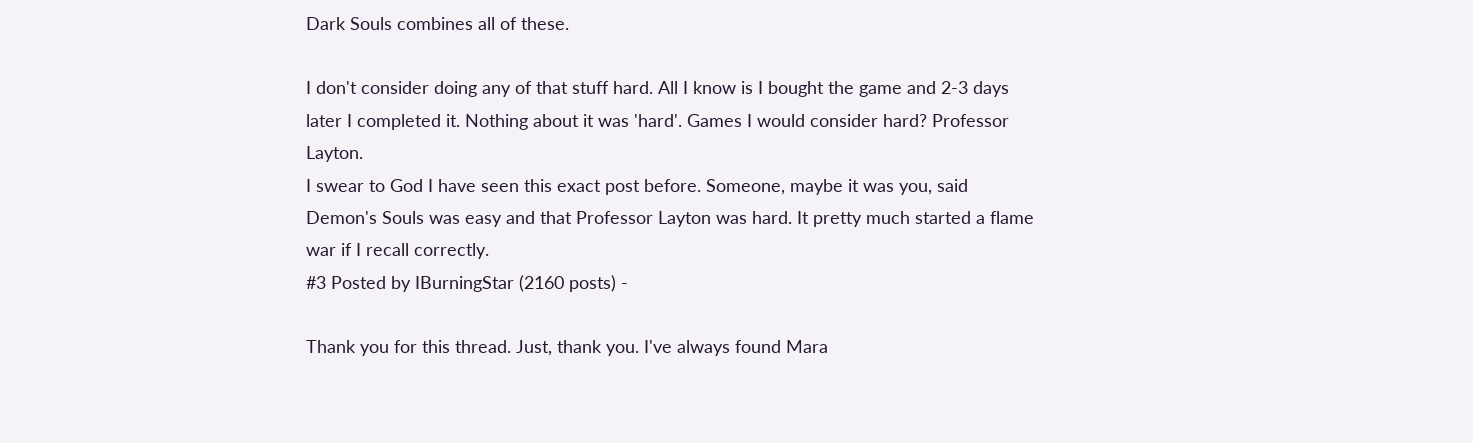Dark Souls combines all of these.

I don't consider doing any of that stuff hard. All I know is I bought the game and 2-3 days later I completed it. Nothing about it was 'hard'. Games I would consider hard? Professor Layton.
I swear to God I have seen this exact post before. Someone, maybe it was you, said Demon's Souls was easy and that Professor Layton was hard. It pretty much started a flame war if I recall correctly.
#3 Posted by IBurningStar (2160 posts) -

Thank you for this thread. Just, thank you. I've always found Mara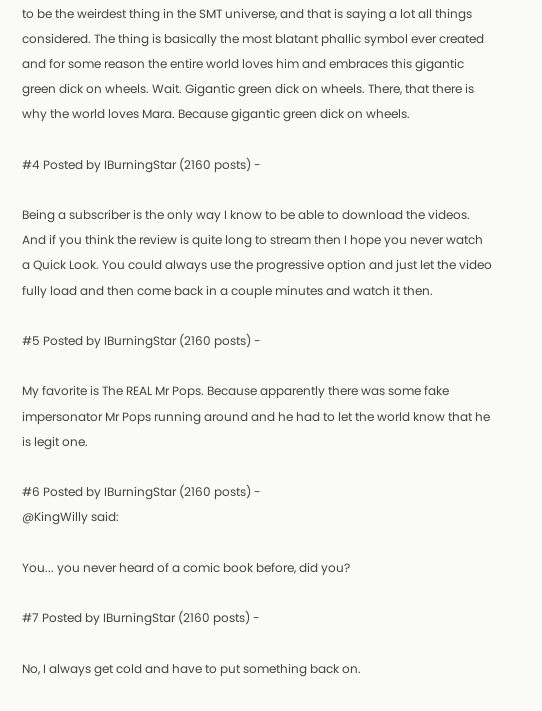to be the weirdest thing in the SMT universe, and that is saying a lot all things considered. The thing is basically the most blatant phallic symbol ever created and for some reason the entire world loves him and embraces this gigantic green dick on wheels. Wait. Gigantic green dick on wheels. There, that there is why the world loves Mara. Because gigantic green dick on wheels.

#4 Posted by IBurningStar (2160 posts) -

Being a subscriber is the only way I know to be able to download the videos. And if you think the review is quite long to stream then I hope you never watch a Quick Look. You could always use the progressive option and just let the video fully load and then come back in a couple minutes and watch it then.

#5 Posted by IBurningStar (2160 posts) -

My favorite is The REAL Mr Pops. Because apparently there was some fake impersonator Mr Pops running around and he had to let the world know that he is legit one.

#6 Posted by IBurningStar (2160 posts) -
@KingWilly said:

You... you never heard of a comic book before, did you?

#7 Posted by IBurningStar (2160 posts) -

No, I always get cold and have to put something back on.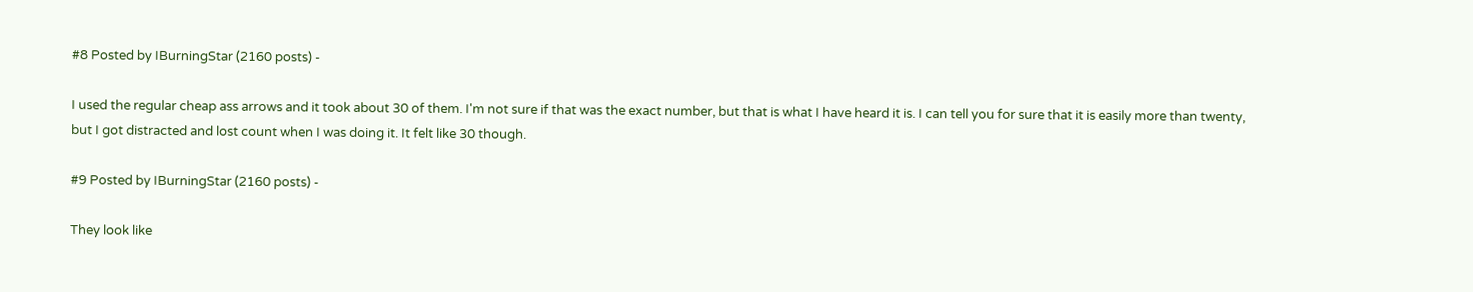#8 Posted by IBurningStar (2160 posts) -

I used the regular cheap ass arrows and it took about 30 of them. I'm not sure if that was the exact number, but that is what I have heard it is. I can tell you for sure that it is easily more than twenty, but I got distracted and lost count when I was doing it. It felt like 30 though.

#9 Posted by IBurningStar (2160 posts) -

They look like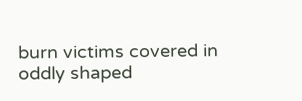burn victims covered in oddly shaped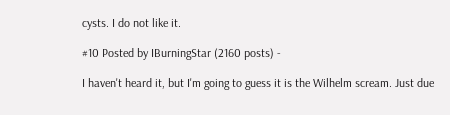cysts. I do not like it.

#10 Posted by IBurningStar (2160 posts) -

I haven't heard it, but I'm going to guess it is the Wilhelm scream. Just due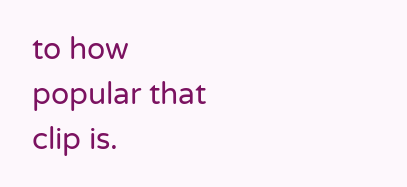to how popular that clip is.